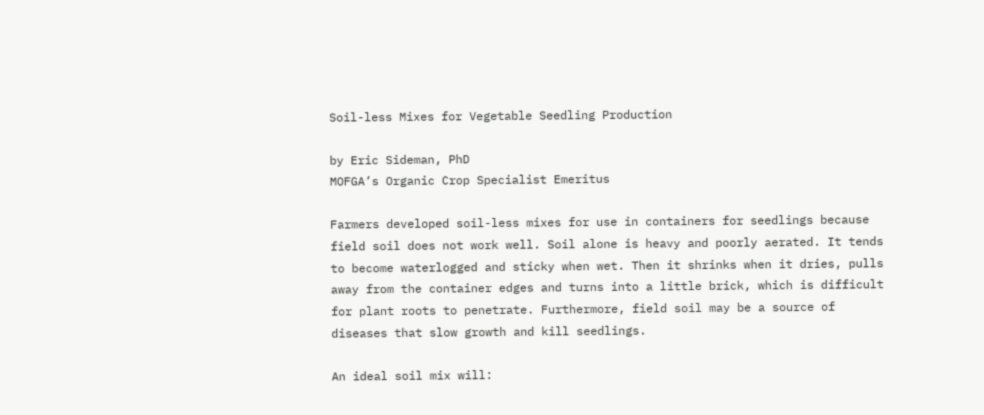Soil-less Mixes for Vegetable Seedling Production

by Eric Sideman, PhD
MOFGA’s Organic Crop Specialist Emeritus

Farmers developed soil-less mixes for use in containers for seedlings because field soil does not work well. Soil alone is heavy and poorly aerated. It tends to become waterlogged and sticky when wet. Then it shrinks when it dries, pulls away from the container edges and turns into a little brick, which is difficult for plant roots to penetrate. Furthermore, field soil may be a source of diseases that slow growth and kill seedlings.

An ideal soil mix will: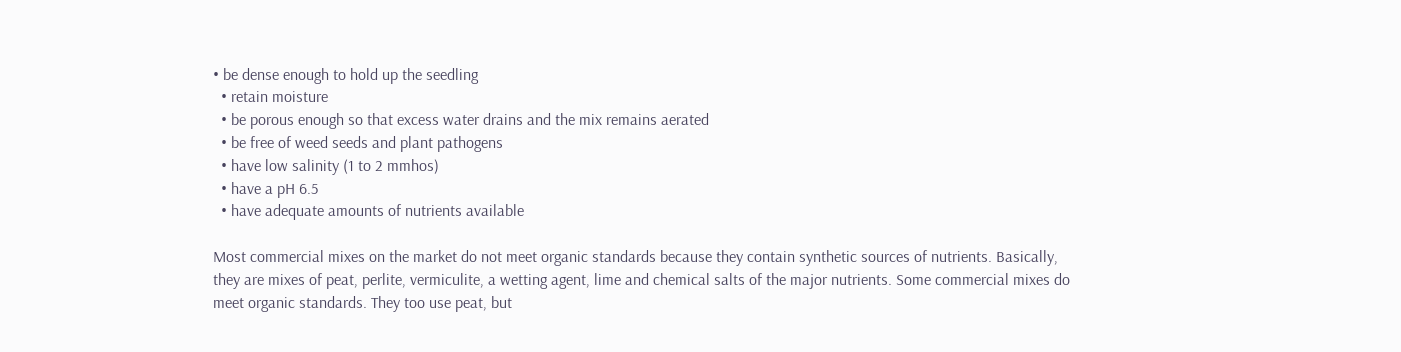• be dense enough to hold up the seedling
  • retain moisture
  • be porous enough so that excess water drains and the mix remains aerated
  • be free of weed seeds and plant pathogens
  • have low salinity (1 to 2 mmhos)
  • have a pH 6.5
  • have adequate amounts of nutrients available

Most commercial mixes on the market do not meet organic standards because they contain synthetic sources of nutrients. Basically, they are mixes of peat, perlite, vermiculite, a wetting agent, lime and chemical salts of the major nutrients. Some commercial mixes do meet organic standards. They too use peat, but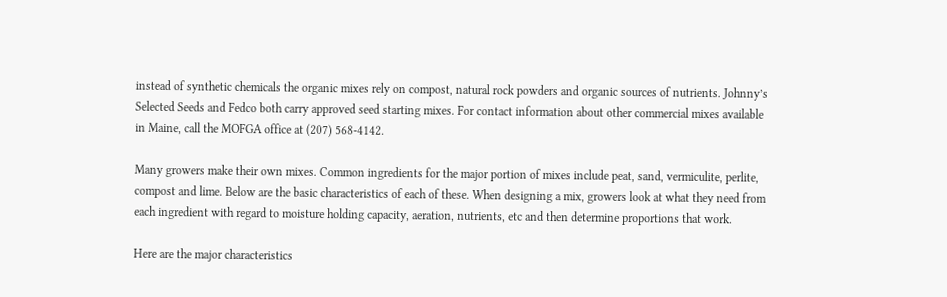instead of synthetic chemicals the organic mixes rely on compost, natural rock powders and organic sources of nutrients. Johnny’s Selected Seeds and Fedco both carry approved seed starting mixes. For contact information about other commercial mixes available in Maine, call the MOFGA office at (207) 568-4142.

Many growers make their own mixes. Common ingredients for the major portion of mixes include peat, sand, vermiculite, perlite, compost and lime. Below are the basic characteristics of each of these. When designing a mix, growers look at what they need from each ingredient with regard to moisture holding capacity, aeration, nutrients, etc and then determine proportions that work.

Here are the major characteristics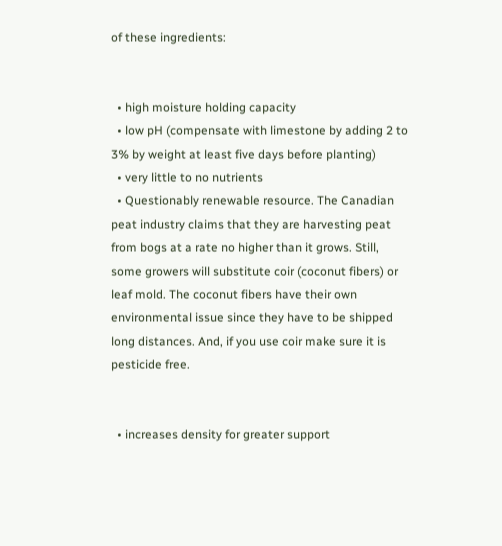of these ingredients:


  • high moisture holding capacity
  • low pH (compensate with limestone by adding 2 to 3% by weight at least five days before planting)
  • very little to no nutrients
  • Questionably renewable resource. The Canadian peat industry claims that they are harvesting peat from bogs at a rate no higher than it grows. Still, some growers will substitute coir (coconut fibers) or leaf mold. The coconut fibers have their own environmental issue since they have to be shipped long distances. And, if you use coir make sure it is pesticide free.


  • increases density for greater support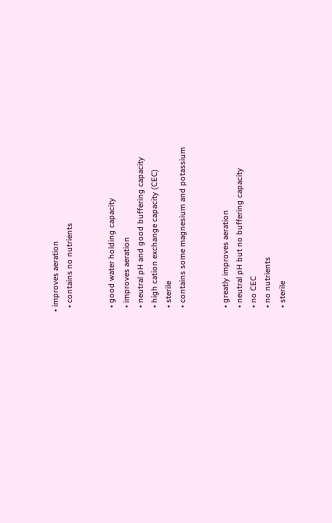• improves aeration
  • contains no nutrients


  • good water holding capacity
  • improves aeration
  • neutral pH and good buffering capacity
  • high cation exchange capacity (CEC)
  • sterile
  • contains some magnesium and potassium


  • greatly improves aeration
  • neutral pH but no buffering capacity
  • no CEC
  • no nutrients
  • sterile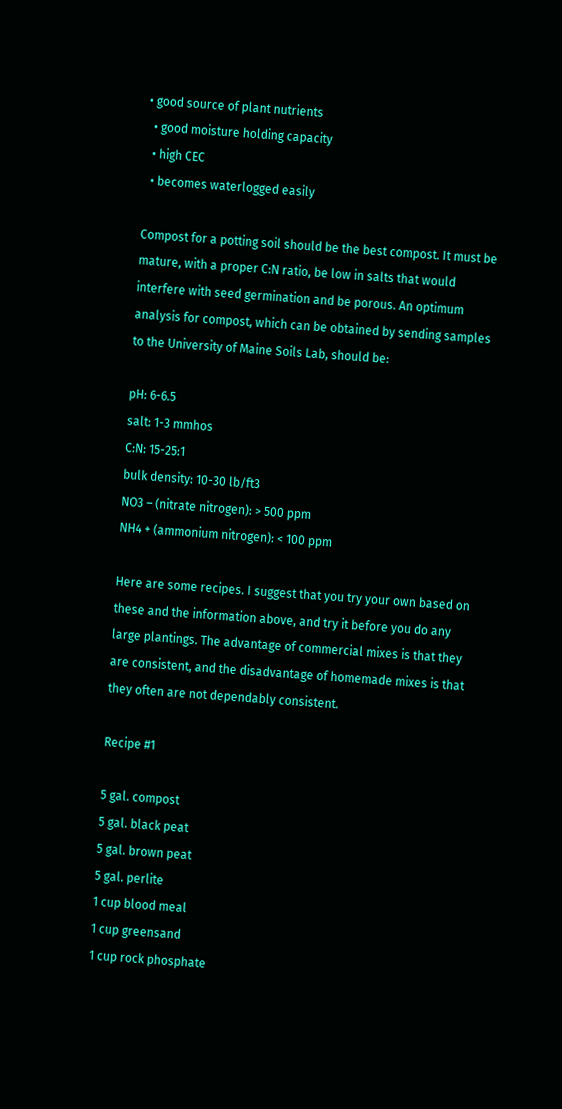• good source of plant nutrients
  • good moisture holding capacity
  • high CEC
  • becomes waterlogged easily

Compost for a potting soil should be the best compost. It must be mature, with a proper C:N ratio, be low in salts that would interfere with seed germination and be porous. An optimum analysis for compost, which can be obtained by sending samples to the University of Maine Soils Lab, should be:

pH: 6-6.5
salt: 1-3 mmhos
C:N: 15-25:1
bulk density: 10-30 lb/ft3
NO3 – (nitrate nitrogen): > 500 ppm
NH4 + (ammonium nitrogen): < 100 ppm

Here are some recipes. I suggest that you try your own based on these and the information above, and try it before you do any large plantings. The advantage of commercial mixes is that they are consistent, and the disadvantage of homemade mixes is that they often are not dependably consistent.

Recipe #1

5 gal. compost
5 gal. black peat
5 gal. brown peat
5 gal. perlite
1 cup blood meal
1 cup greensand
1 cup rock phosphate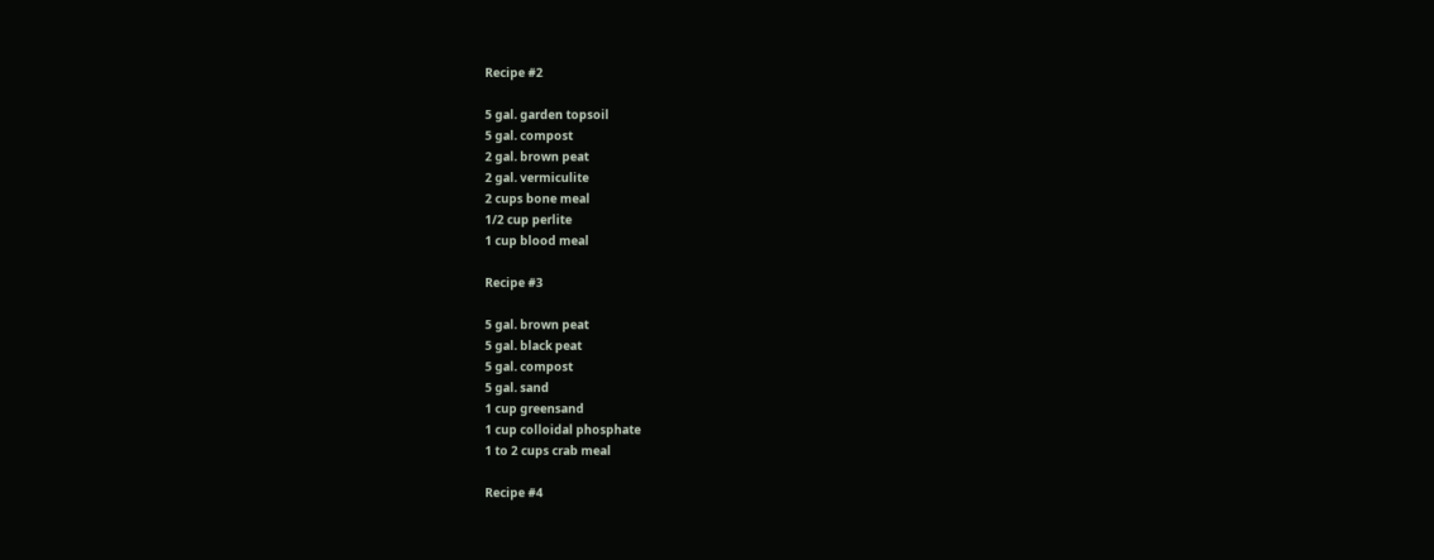Recipe #2

5 gal. garden topsoil
5 gal. compost
2 gal. brown peat
2 gal. vermiculite
2 cups bone meal
1/2 cup perlite
1 cup blood meal

Recipe #3

5 gal. brown peat
5 gal. black peat
5 gal. compost
5 gal. sand
1 cup greensand
1 cup colloidal phosphate
1 to 2 cups crab meal

Recipe #4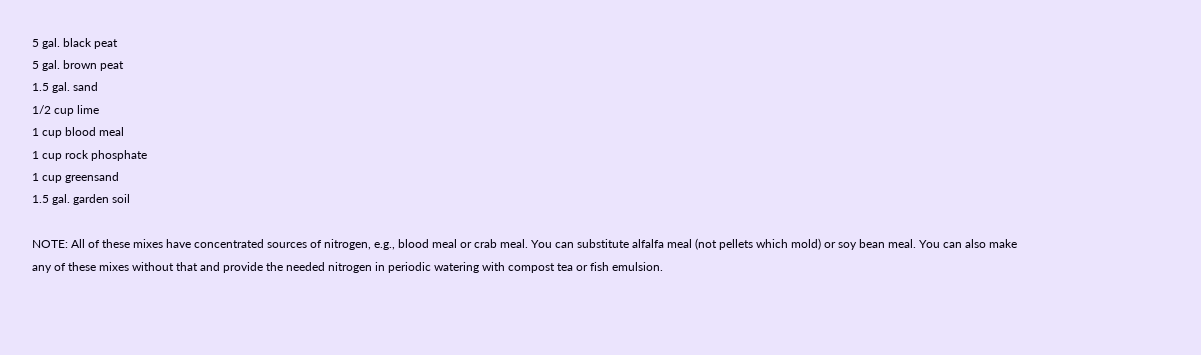5 gal. black peat
5 gal. brown peat
1.5 gal. sand
1/2 cup lime
1 cup blood meal
1 cup rock phosphate
1 cup greensand
1.5 gal. garden soil

NOTE: All of these mixes have concentrated sources of nitrogen, e.g., blood meal or crab meal. You can substitute alfalfa meal (not pellets which mold) or soy bean meal. You can also make any of these mixes without that and provide the needed nitrogen in periodic watering with compost tea or fish emulsion.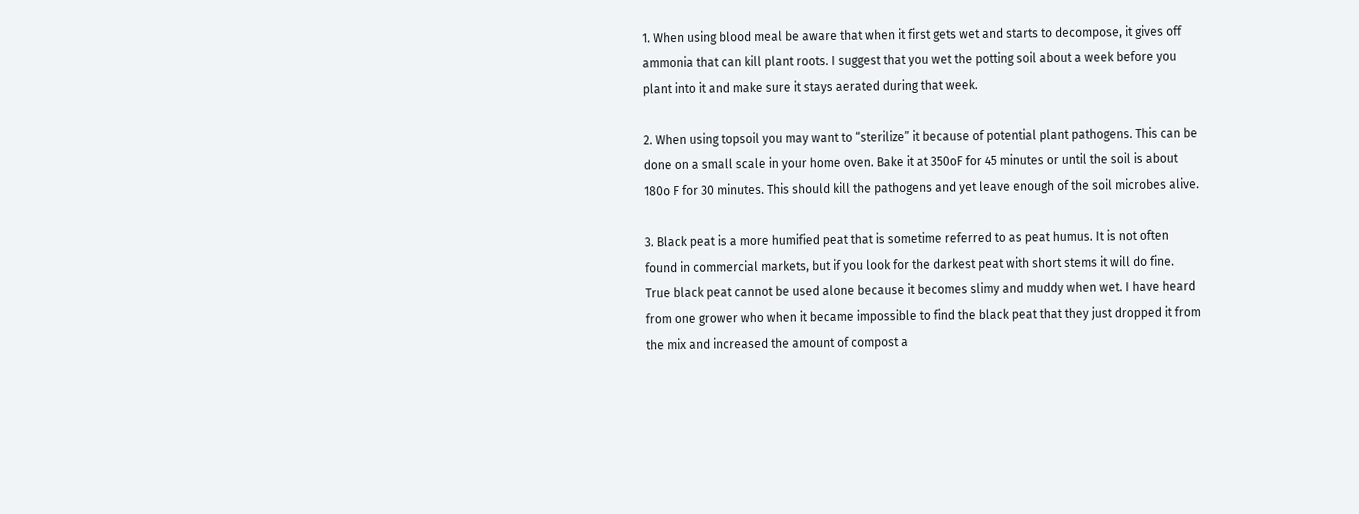1. When using blood meal be aware that when it first gets wet and starts to decompose, it gives off ammonia that can kill plant roots. I suggest that you wet the potting soil about a week before you plant into it and make sure it stays aerated during that week.

2. When using topsoil you may want to “sterilize” it because of potential plant pathogens. This can be done on a small scale in your home oven. Bake it at 350oF for 45 minutes or until the soil is about 180o F for 30 minutes. This should kill the pathogens and yet leave enough of the soil microbes alive.

3. Black peat is a more humified peat that is sometime referred to as peat humus. It is not often found in commercial markets, but if you look for the darkest peat with short stems it will do fine. True black peat cannot be used alone because it becomes slimy and muddy when wet. I have heard from one grower who when it became impossible to find the black peat that they just dropped it from the mix and increased the amount of compost a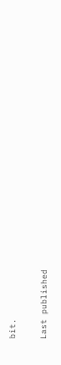bit.

Last published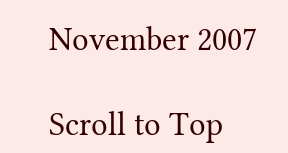November 2007

Scroll to Top